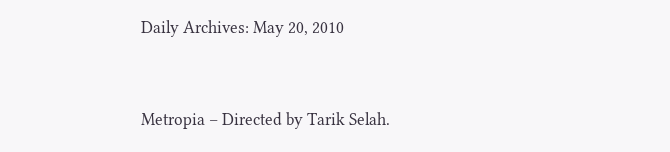Daily Archives: May 20, 2010


Metropia – Directed by Tarik Selah.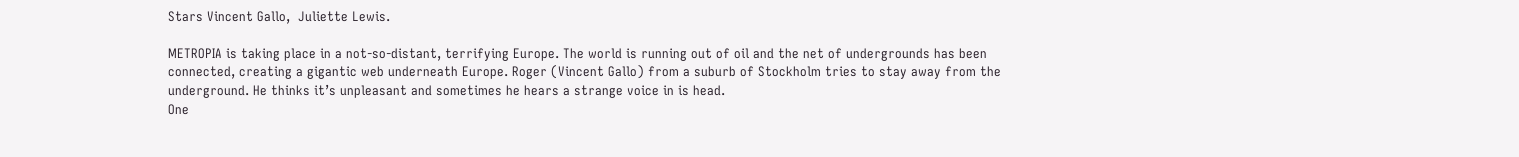Stars Vincent Gallo,  Juliette Lewis.

METROPIA is taking place in a not-so-distant, terrifying Europe. The world is running out of oil and the net of undergrounds has been connected, creating a gigantic web underneath Europe. Roger (Vincent Gallo) from a suburb of Stockholm tries to stay away from the underground. He thinks it’s unpleasant and sometimes he hears a strange voice in is head.
One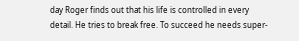day Roger finds out that his life is controlled in every detail. He tries to break free. To succeed he needs super-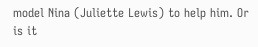model Nina (Juliette Lewis) to help him. Or is it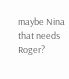maybe Nina that needs Roger?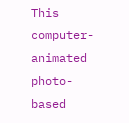This computer-animated photo-based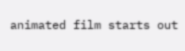animated film starts out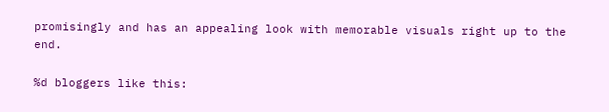promisingly and has an appealing look with memorable visuals right up to the end.

%d bloggers like this: